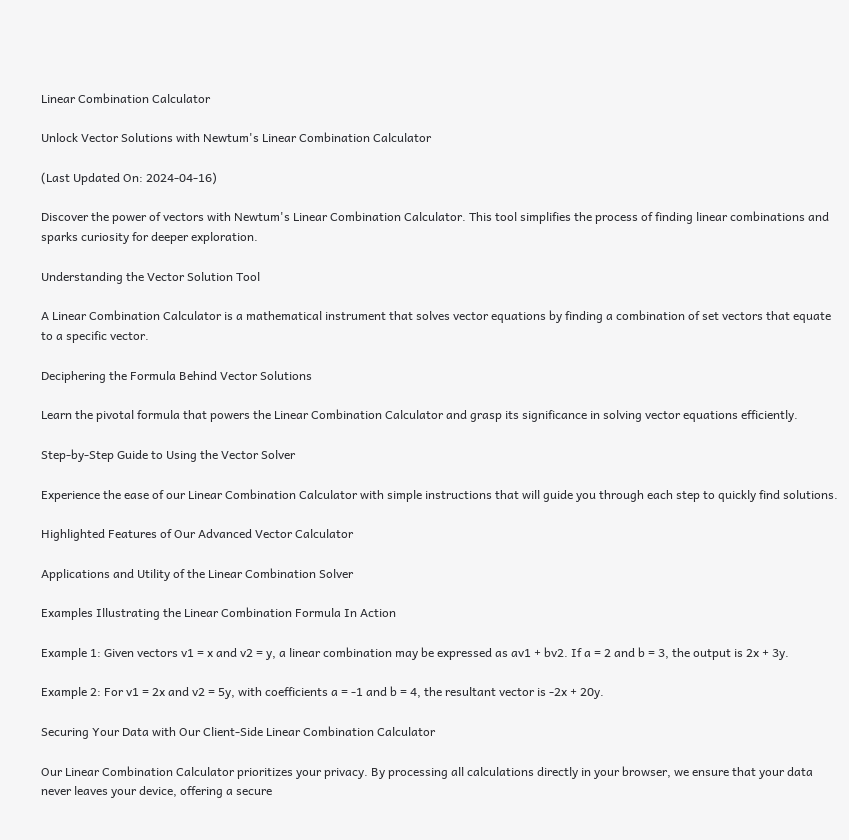Linear Combination Calculator

Unlock Vector Solutions with Newtum's Linear Combination Calculator

(Last Updated On: 2024-04-16)

Discover the power of vectors with Newtum's Linear Combination Calculator. This tool simplifies the process of finding linear combinations and sparks curiosity for deeper exploration.

Understanding the Vector Solution Tool

A Linear Combination Calculator is a mathematical instrument that solves vector equations by finding a combination of set vectors that equate to a specific vector.

Deciphering the Formula Behind Vector Solutions

Learn the pivotal formula that powers the Linear Combination Calculator and grasp its significance in solving vector equations efficiently.

Step-by-Step Guide to Using the Vector Solver

Experience the ease of our Linear Combination Calculator with simple instructions that will guide you through each step to quickly find solutions.

Highlighted Features of Our Advanced Vector Calculator

Applications and Utility of the Linear Combination Solver

Examples Illustrating the Linear Combination Formula In Action

Example 1: Given vectors v1 = x and v2 = y, a linear combination may be expressed as av1 + bv2. If a = 2 and b = 3, the output is 2x + 3y.

Example 2: For v1 = 2x and v2 = 5y, with coefficients a = -1 and b = 4, the resultant vector is -2x + 20y.

Securing Your Data with Our Client-Side Linear Combination Calculator

Our Linear Combination Calculator prioritizes your privacy. By processing all calculations directly in your browser, we ensure that your data never leaves your device, offering a secure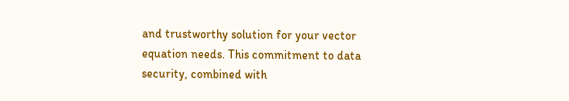and trustworthy solution for your vector equation needs. This commitment to data security, combined with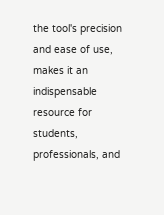the tool's precision and ease of use, makes it an indispensable resource for students, professionals, and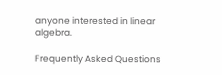anyone interested in linear algebra.

Frequently Asked Questions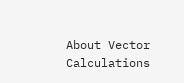About Vector Calculations